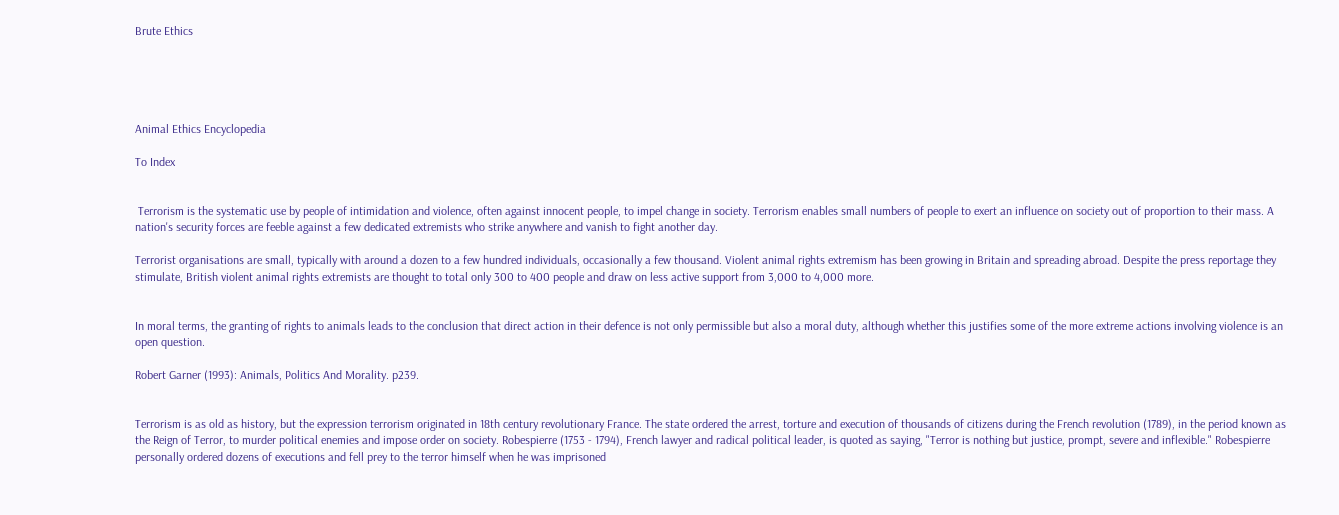Brute Ethics





Animal Ethics Encyclopedia

To Index


 Terrorism is the systematic use by people of intimidation and violence, often against innocent people, to impel change in society. Terrorism enables small numbers of people to exert an influence on society out of proportion to their mass. A nation's security forces are feeble against a few dedicated extremists who strike anywhere and vanish to fight another day.

Terrorist organisations are small, typically with around a dozen to a few hundred individuals, occasionally a few thousand. Violent animal rights extremism has been growing in Britain and spreading abroad. Despite the press reportage they stimulate, British violent animal rights extremists are thought to total only 300 to 400 people and draw on less active support from 3,000 to 4,000 more.


In moral terms, the granting of rights to animals leads to the conclusion that direct action in their defence is not only permissible but also a moral duty, although whether this justifies some of the more extreme actions involving violence is an open question.

Robert Garner (1993): Animals, Politics And Morality. p239.


Terrorism is as old as history, but the expression terrorism originated in 18th century revolutionary France. The state ordered the arrest, torture and execution of thousands of citizens during the French revolution (1789), in the period known as the Reign of Terror, to murder political enemies and impose order on society. Robespierre (1753 - 1794), French lawyer and radical political leader, is quoted as saying, "Terror is nothing but justice, prompt, severe and inflexible." Robespierre personally ordered dozens of executions and fell prey to the terror himself when he was imprisoned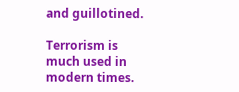and guillotined.

Terrorism is much used in modern times.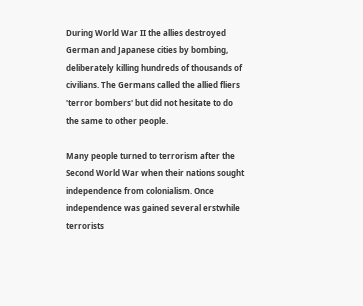During World War II the allies destroyed German and Japanese cities by bombing, deliberately killing hundreds of thousands of civilians. The Germans called the allied fliers 'terror bombers' but did not hesitate to do the same to other people.

Many people turned to terrorism after the Second World War when their nations sought independence from colonialism. Once independence was gained several erstwhile terrorists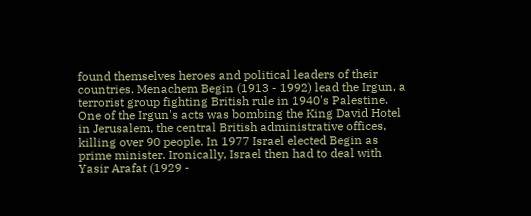found themselves heroes and political leaders of their countries. Menachem Begin (1913 - 1992) lead the Irgun, a terrorist group fighting British rule in 1940's Palestine. One of the Irgun's acts was bombing the King David Hotel in Jerusalem, the central British administrative offices, killing over 90 people. In 1977 Israel elected Begin as prime minister. Ironically, Israel then had to deal with Yasir Arafat (1929 -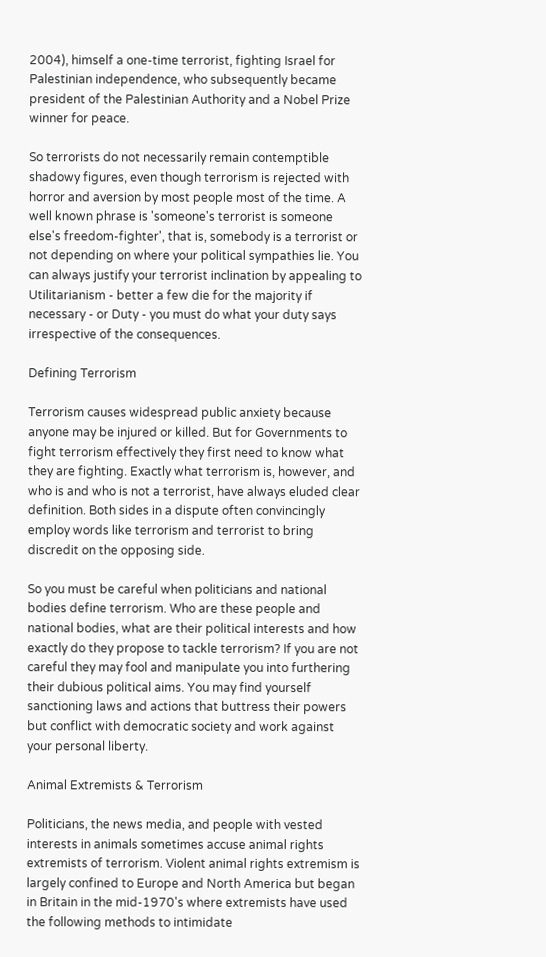2004), himself a one-time terrorist, fighting Israel for Palestinian independence, who subsequently became president of the Palestinian Authority and a Nobel Prize winner for peace.

So terrorists do not necessarily remain contemptible shadowy figures, even though terrorism is rejected with horror and aversion by most people most of the time. A well known phrase is 'someone's terrorist is someone else's freedom-fighter', that is, somebody is a terrorist or not depending on where your political sympathies lie. You can always justify your terrorist inclination by appealing to Utilitarianism - better a few die for the majority if necessary - or Duty - you must do what your duty says irrespective of the consequences.

Defining Terrorism

Terrorism causes widespread public anxiety because anyone may be injured or killed. But for Governments to fight terrorism effectively they first need to know what they are fighting. Exactly what terrorism is, however, and who is and who is not a terrorist, have always eluded clear definition. Both sides in a dispute often convincingly employ words like terrorism and terrorist to bring discredit on the opposing side.

So you must be careful when politicians and national bodies define terrorism. Who are these people and national bodies, what are their political interests and how exactly do they propose to tackle terrorism? If you are not careful they may fool and manipulate you into furthering their dubious political aims. You may find yourself sanctioning laws and actions that buttress their powers but conflict with democratic society and work against your personal liberty.

Animal Extremists & Terrorism

Politicians, the news media, and people with vested interests in animals sometimes accuse animal rights extremists of terrorism. Violent animal rights extremism is largely confined to Europe and North America but began in Britain in the mid-1970's where extremists have used the following methods to intimidate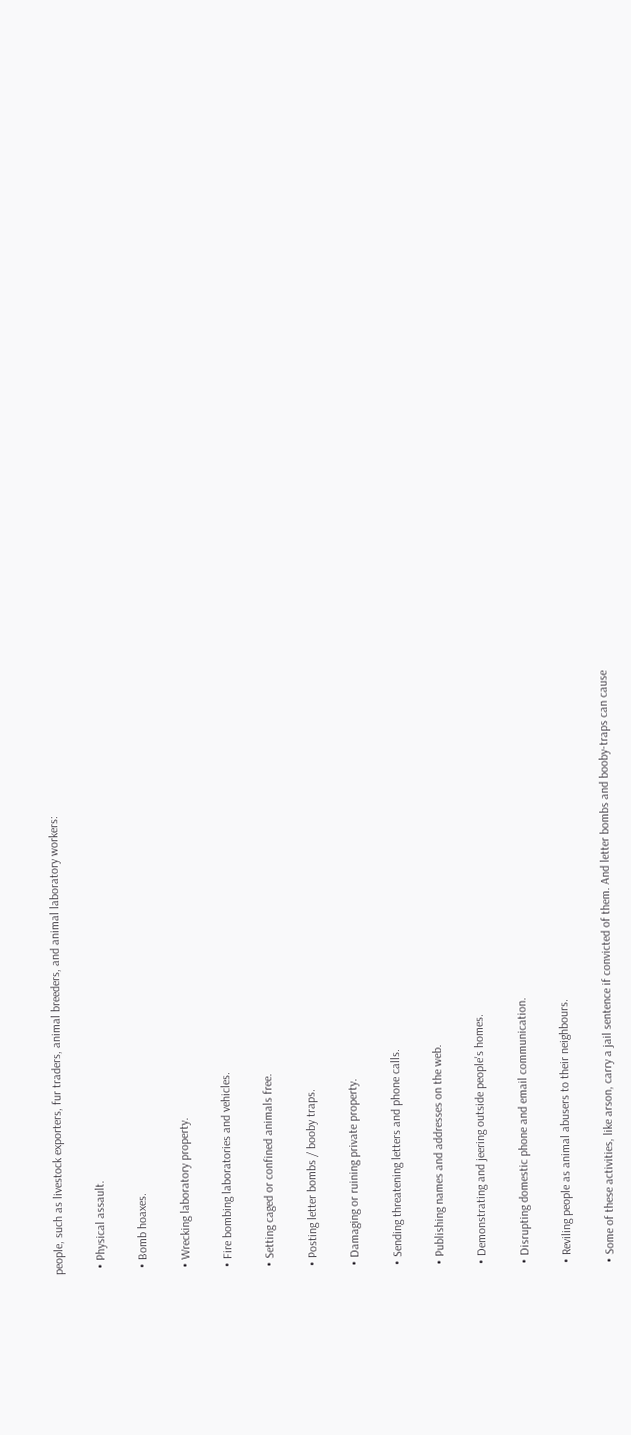people, such as livestock exporters, fur traders, animal breeders, and animal laboratory workers:

  • Physical assault.

  • Bomb hoaxes.

  • Wrecking laboratory property.

  • Fire bombing laboratories and vehicles.

  • Setting caged or confined animals free.

  • Posting letter bombs / booby traps.

  • Damaging or ruining private property.

  • Sending threatening letters and phone calls.

  • Publishing names and addresses on the web.

  • Demonstrating and jeering outside people's homes.

  • Disrupting domestic phone and email communication.

  • Reviling people as animal abusers to their neighbours.

  • Some of these activities, like arson, carry a jail sentence if convicted of them. And letter bombs and booby-traps can cause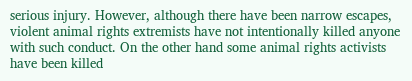serious injury. However, although there have been narrow escapes, violent animal rights extremists have not intentionally killed anyone with such conduct. On the other hand some animal rights activists have been killed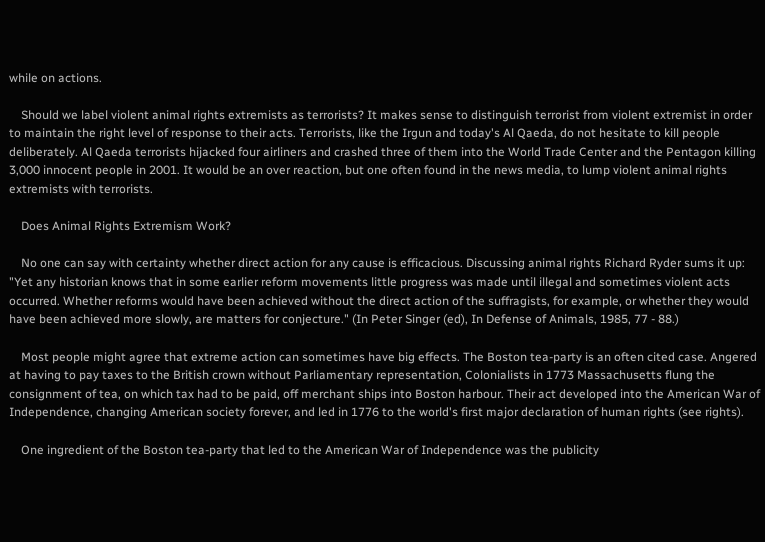while on actions.

    Should we label violent animal rights extremists as terrorists? It makes sense to distinguish terrorist from violent extremist in order to maintain the right level of response to their acts. Terrorists, like the Irgun and today's Al Qaeda, do not hesitate to kill people deliberately. Al Qaeda terrorists hijacked four airliners and crashed three of them into the World Trade Center and the Pentagon killing 3,000 innocent people in 2001. It would be an over reaction, but one often found in the news media, to lump violent animal rights extremists with terrorists.

    Does Animal Rights Extremism Work?

    No one can say with certainty whether direct action for any cause is efficacious. Discussing animal rights Richard Ryder sums it up: "Yet any historian knows that in some earlier reform movements little progress was made until illegal and sometimes violent acts occurred. Whether reforms would have been achieved without the direct action of the suffragists, for example, or whether they would have been achieved more slowly, are matters for conjecture." (In Peter Singer (ed), In Defense of Animals, 1985, 77 - 88.)

    Most people might agree that extreme action can sometimes have big effects. The Boston tea-party is an often cited case. Angered at having to pay taxes to the British crown without Parliamentary representation, Colonialists in 1773 Massachusetts flung the consignment of tea, on which tax had to be paid, off merchant ships into Boston harbour. Their act developed into the American War of Independence, changing American society forever, and led in 1776 to the world's first major declaration of human rights (see rights).

    One ingredient of the Boston tea-party that led to the American War of Independence was the publicity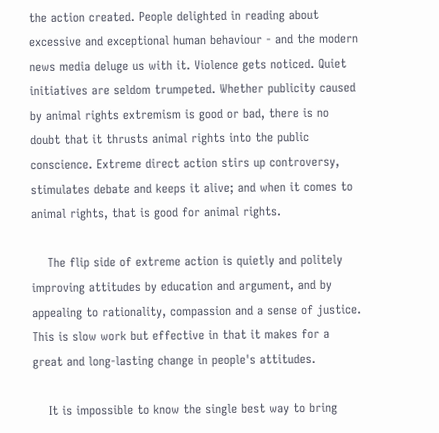the action created. People delighted in reading about excessive and exceptional human behaviour - and the modern news media deluge us with it. Violence gets noticed. Quiet initiatives are seldom trumpeted. Whether publicity caused by animal rights extremism is good or bad, there is no doubt that it thrusts animal rights into the public conscience. Extreme direct action stirs up controversy, stimulates debate and keeps it alive; and when it comes to animal rights, that is good for animal rights.

    The flip side of extreme action is quietly and politely improving attitudes by education and argument, and by appealing to rationality, compassion and a sense of justice. This is slow work but effective in that it makes for a great and long-lasting change in people's attitudes.

    It is impossible to know the single best way to bring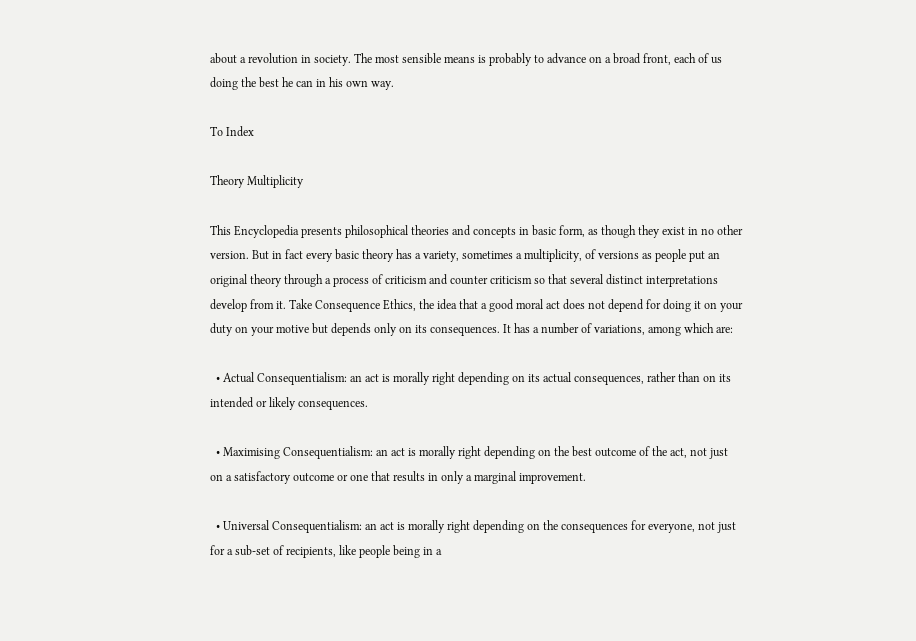about a revolution in society. The most sensible means is probably to advance on a broad front, each of us doing the best he can in his own way.

To Index

Theory Multiplicity

This Encyclopedia presents philosophical theories and concepts in basic form, as though they exist in no other version. But in fact every basic theory has a variety, sometimes a multiplicity, of versions as people put an original theory through a process of criticism and counter criticism so that several distinct interpretations develop from it. Take Consequence Ethics, the idea that a good moral act does not depend for doing it on your duty on your motive but depends only on its consequences. It has a number of variations, among which are:

  • Actual Consequentialism: an act is morally right depending on its actual consequences, rather than on its intended or likely consequences.

  • Maximising Consequentialism: an act is morally right depending on the best outcome of the act, not just on a satisfactory outcome or one that results in only a marginal improvement.

  • Universal Consequentialism: an act is morally right depending on the consequences for everyone, not just for a sub-set of recipients, like people being in a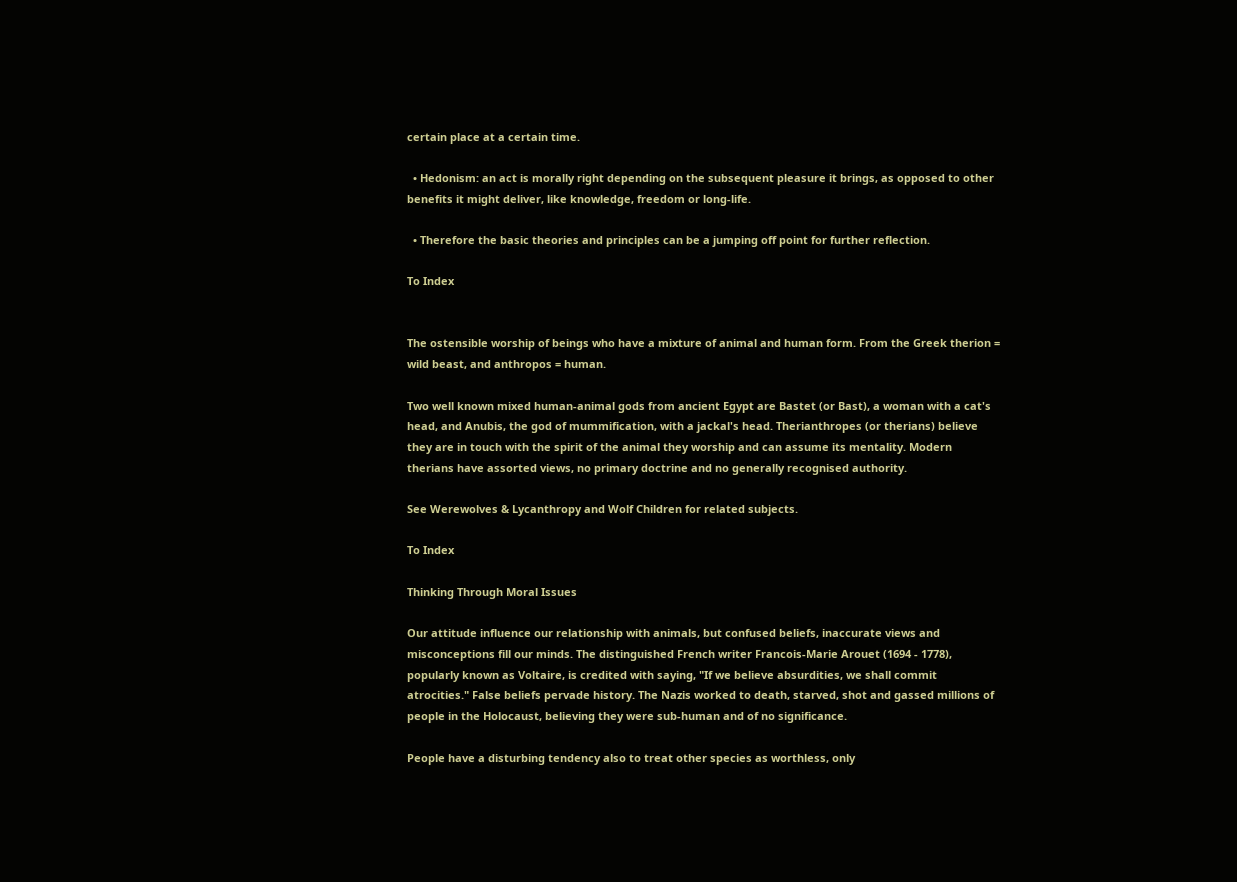certain place at a certain time.

  • Hedonism: an act is morally right depending on the subsequent pleasure it brings, as opposed to other benefits it might deliver, like knowledge, freedom or long-life.

  • Therefore the basic theories and principles can be a jumping off point for further reflection.

To Index


The ostensible worship of beings who have a mixture of animal and human form. From the Greek therion = wild beast, and anthropos = human.

Two well known mixed human-animal gods from ancient Egypt are Bastet (or Bast), a woman with a cat's head, and Anubis, the god of mummification, with a jackal's head. Therianthropes (or therians) believe they are in touch with the spirit of the animal they worship and can assume its mentality. Modern therians have assorted views, no primary doctrine and no generally recognised authority.

See Werewolves & Lycanthropy and Wolf Children for related subjects.

To Index

Thinking Through Moral Issues

Our attitude influence our relationship with animals, but confused beliefs, inaccurate views and misconceptions fill our minds. The distinguished French writer Francois-Marie Arouet (1694 - 1778), popularly known as Voltaire, is credited with saying, "If we believe absurdities, we shall commit atrocities." False beliefs pervade history. The Nazis worked to death, starved, shot and gassed millions of people in the Holocaust, believing they were sub-human and of no significance.

People have a disturbing tendency also to treat other species as worthless, only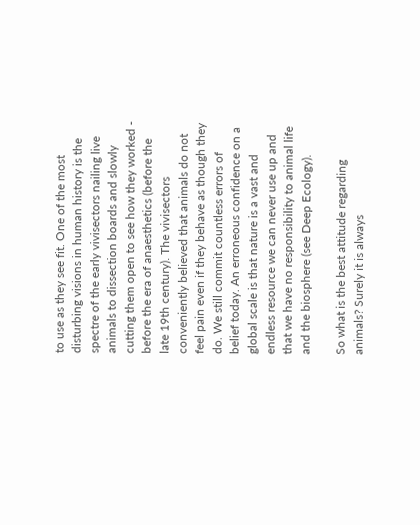to use as they see fit. One of the most disturbing visions in human history is the spectre of the early vivisectors nailing live animals to dissection boards and slowly cutting them open to see how they worked - before the era of anaesthetics (before the late 19th century). The vivisectors conveniently believed that animals do not feel pain even if they behave as though they do. We still commit countless errors of belief today. An erroneous confidence on a global scale is that nature is a vast and endless resource we can never use up and that we have no responsibility to animal life and the biosphere (see Deep Ecology).

So what is the best attitude regarding animals? Surely it is always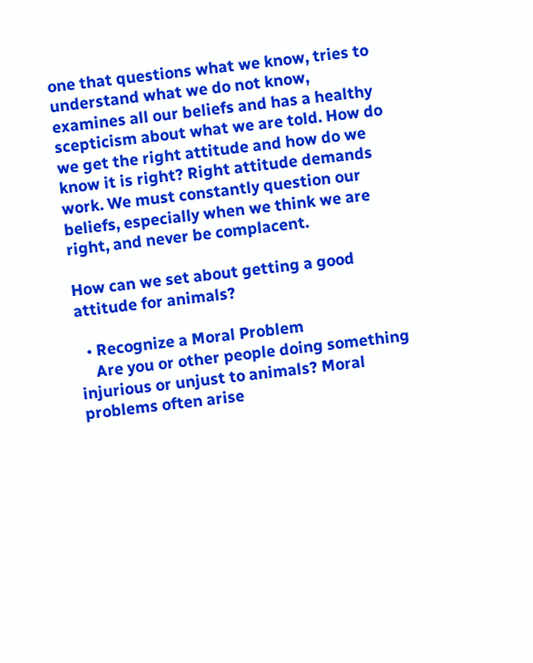one that questions what we know, tries to understand what we do not know, examines all our beliefs and has a healthy scepticism about what we are told. How do we get the right attitude and how do we know it is right? Right attitude demands work. We must constantly question our beliefs, especially when we think we are right, and never be complacent.

How can we set about getting a good attitude for animals?

  • Recognize a Moral Problem
    Are you or other people doing something injurious or unjust to animals? Moral problems often arise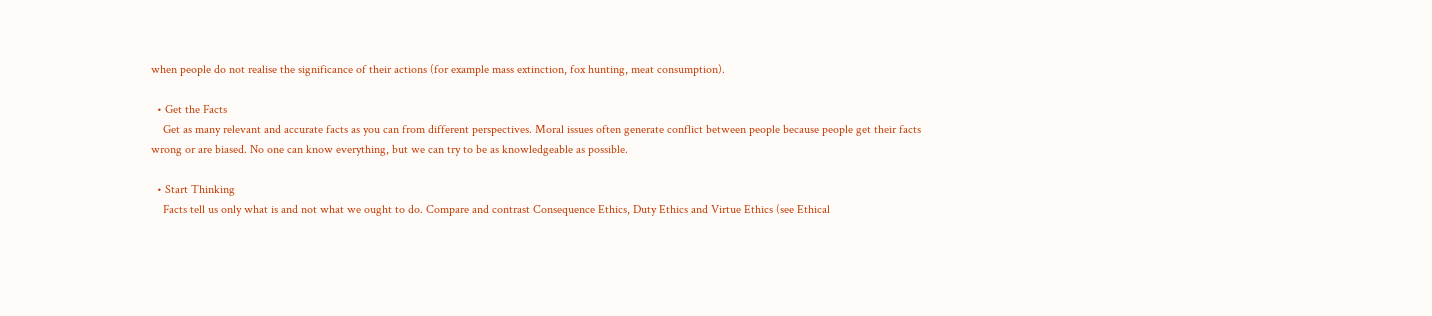when people do not realise the significance of their actions (for example mass extinction, fox hunting, meat consumption).

  • Get the Facts
    Get as many relevant and accurate facts as you can from different perspectives. Moral issues often generate conflict between people because people get their facts wrong or are biased. No one can know everything, but we can try to be as knowledgeable as possible.

  • Start Thinking
    Facts tell us only what is and not what we ought to do. Compare and contrast Consequence Ethics, Duty Ethics and Virtue Ethics (see Ethical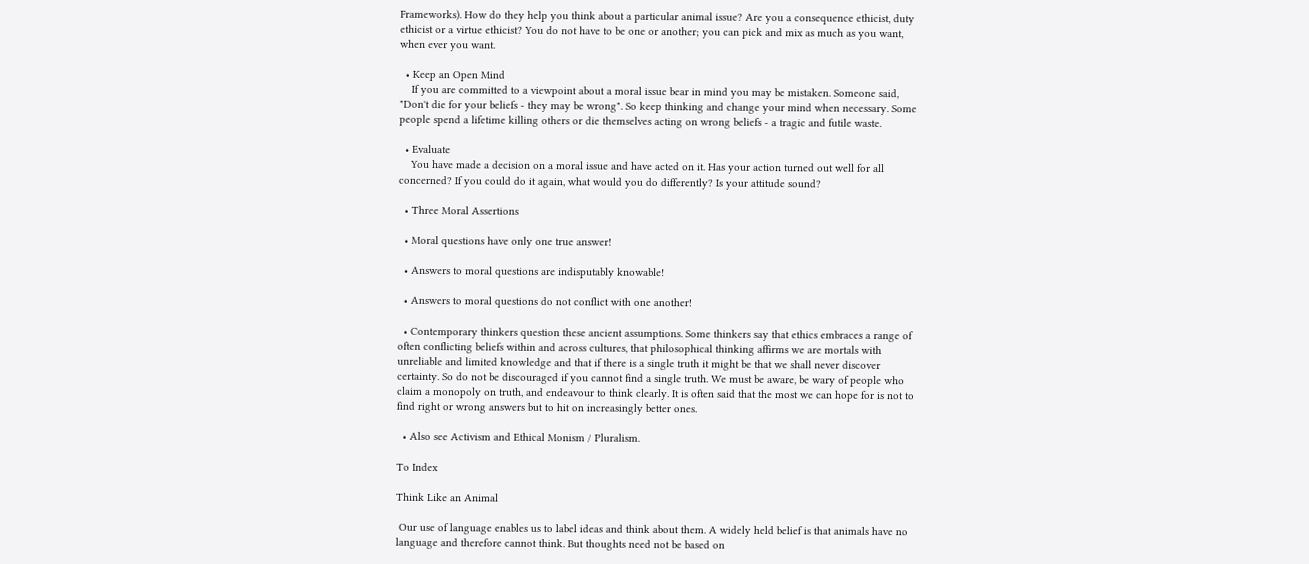Frameworks). How do they help you think about a particular animal issue? Are you a consequence ethicist, duty ethicist or a virtue ethicist? You do not have to be one or another; you can pick and mix as much as you want, when ever you want.

  • Keep an Open Mind
    If you are committed to a viewpoint about a moral issue bear in mind you may be mistaken. Someone said, "Don't die for your beliefs - they may be wrong". So keep thinking and change your mind when necessary. Some people spend a lifetime killing others or die themselves acting on wrong beliefs - a tragic and futile waste.

  • Evaluate
    You have made a decision on a moral issue and have acted on it. Has your action turned out well for all concerned? If you could do it again, what would you do differently? Is your attitude sound?

  • Three Moral Assertions

  • Moral questions have only one true answer!

  • Answers to moral questions are indisputably knowable!

  • Answers to moral questions do not conflict with one another!

  • Contemporary thinkers question these ancient assumptions. Some thinkers say that ethics embraces a range of often conflicting beliefs within and across cultures, that philosophical thinking affirms we are mortals with unreliable and limited knowledge and that if there is a single truth it might be that we shall never discover certainty. So do not be discouraged if you cannot find a single truth. We must be aware, be wary of people who claim a monopoly on truth, and endeavour to think clearly. It is often said that the most we can hope for is not to find right or wrong answers but to hit on increasingly better ones.

  • Also see Activism and Ethical Monism / Pluralism.

To Index

Think Like an Animal

 Our use of language enables us to label ideas and think about them. A widely held belief is that animals have no language and therefore cannot think. But thoughts need not be based on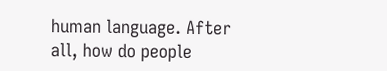human language. After all, how do people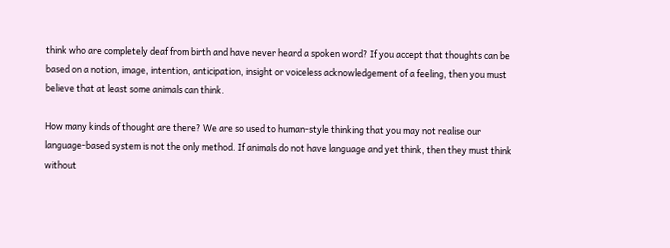think who are completely deaf from birth and have never heard a spoken word? If you accept that thoughts can be based on a notion, image, intention, anticipation, insight or voiceless acknowledgement of a feeling, then you must believe that at least some animals can think.

How many kinds of thought are there? We are so used to human-style thinking that you may not realise our language-based system is not the only method. If animals do not have language and yet think, then they must think without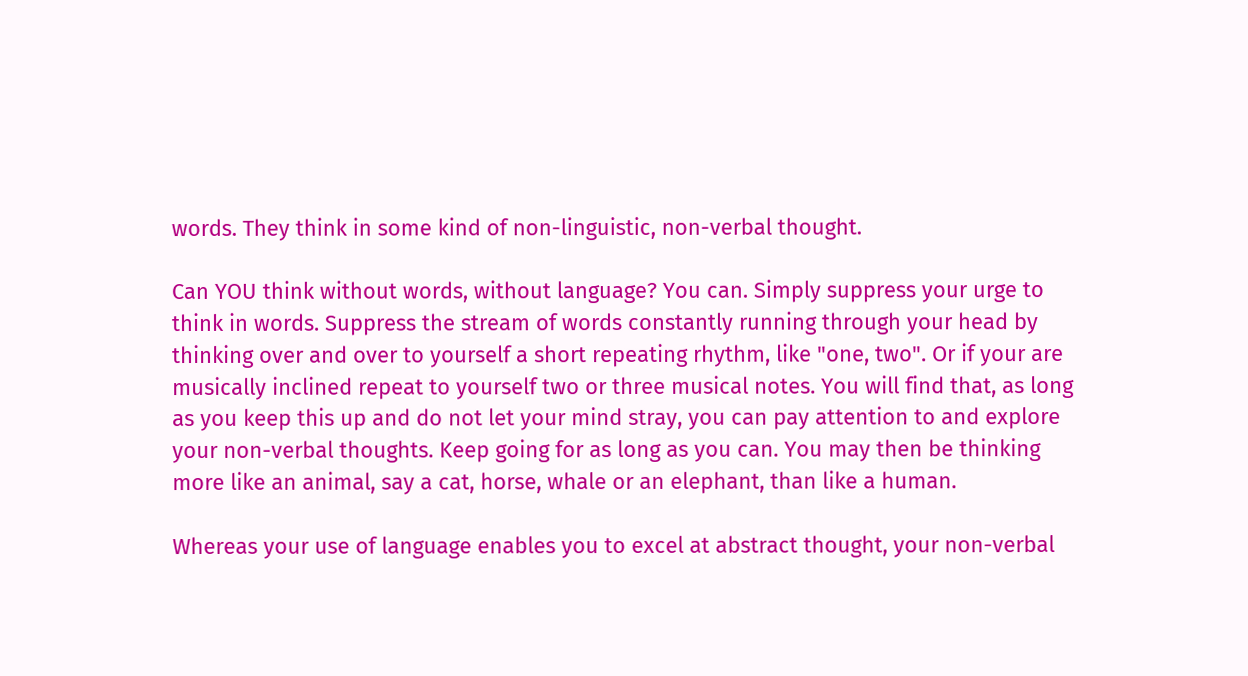words. They think in some kind of non-linguistic, non-verbal thought.

Can YOU think without words, without language? You can. Simply suppress your urge to think in words. Suppress the stream of words constantly running through your head by thinking over and over to yourself a short repeating rhythm, like "one, two". Or if your are musically inclined repeat to yourself two or three musical notes. You will find that, as long as you keep this up and do not let your mind stray, you can pay attention to and explore your non-verbal thoughts. Keep going for as long as you can. You may then be thinking more like an animal, say a cat, horse, whale or an elephant, than like a human.

Whereas your use of language enables you to excel at abstract thought, your non-verbal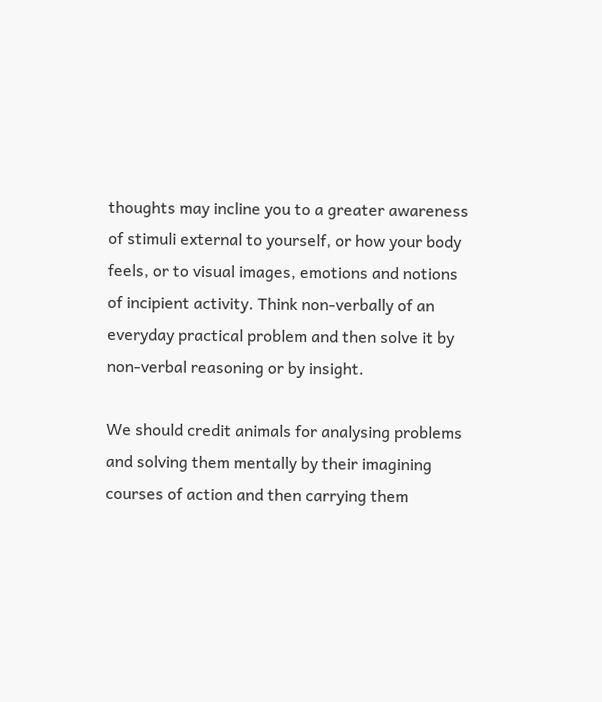thoughts may incline you to a greater awareness of stimuli external to yourself, or how your body feels, or to visual images, emotions and notions of incipient activity. Think non-verbally of an everyday practical problem and then solve it by non-verbal reasoning or by insight.

We should credit animals for analysing problems and solving them mentally by their imagining courses of action and then carrying them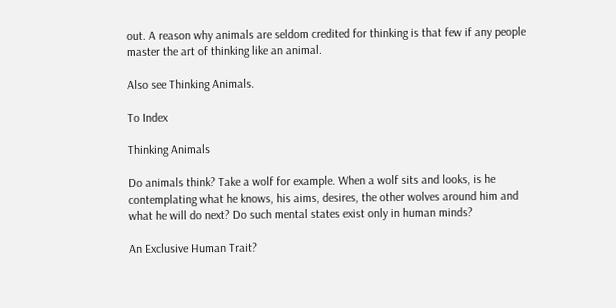out. A reason why animals are seldom credited for thinking is that few if any people master the art of thinking like an animal.

Also see Thinking Animals.

To Index

Thinking Animals

Do animals think? Take a wolf for example. When a wolf sits and looks, is he contemplating what he knows, his aims, desires, the other wolves around him and what he will do next? Do such mental states exist only in human minds?

An Exclusive Human Trait?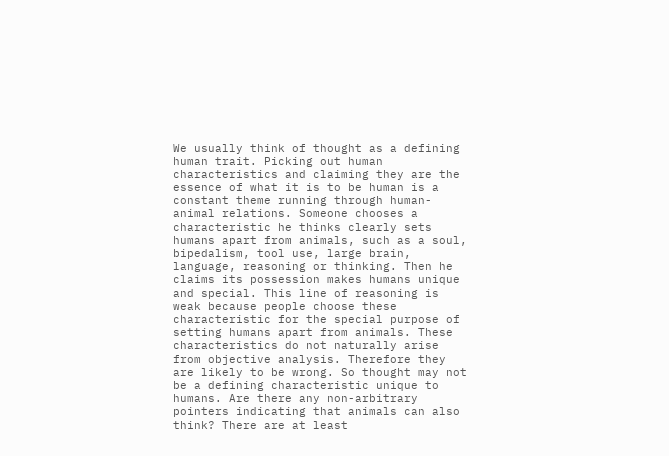We usually think of thought as a defining human trait. Picking out human characteristics and claiming they are the essence of what it is to be human is a constant theme running through human-animal relations. Someone chooses a characteristic he thinks clearly sets humans apart from animals, such as a soul, bipedalism, tool use, large brain, language, reasoning or thinking. Then he claims its possession makes humans unique and special. This line of reasoning is weak because people choose these characteristic for the special purpose of setting humans apart from animals. These characteristics do not naturally arise from objective analysis. Therefore they are likely to be wrong. So thought may not be a defining characteristic unique to humans. Are there any non-arbitrary pointers indicating that animals can also think? There are at least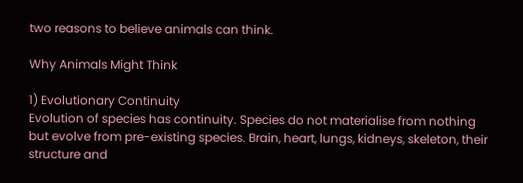two reasons to believe animals can think.

Why Animals Might Think

1) Evolutionary Continuity
Evolution of species has continuity. Species do not materialise from nothing but evolve from pre-existing species. Brain, heart, lungs, kidneys, skeleton, their structure and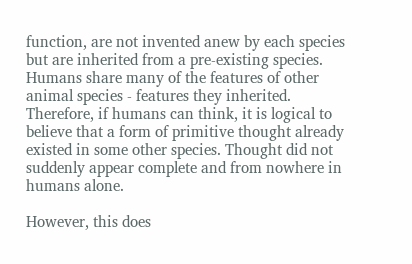function, are not invented anew by each species but are inherited from a pre-existing species. Humans share many of the features of other animal species - features they inherited. Therefore, if humans can think, it is logical to believe that a form of primitive thought already existed in some other species. Thought did not suddenly appear complete and from nowhere in humans alone.

However, this does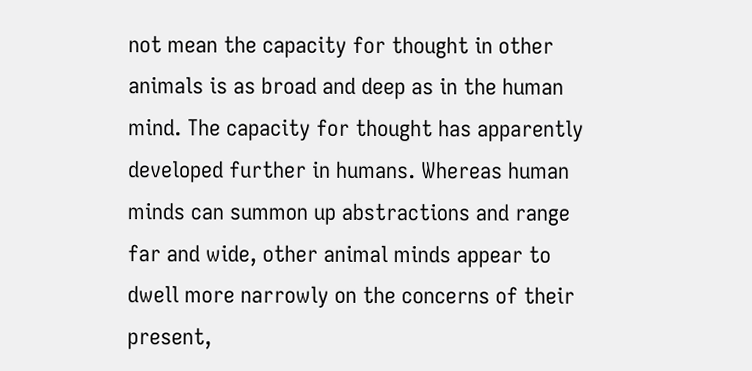not mean the capacity for thought in other animals is as broad and deep as in the human mind. The capacity for thought has apparently developed further in humans. Whereas human minds can summon up abstractions and range far and wide, other animal minds appear to dwell more narrowly on the concerns of their present,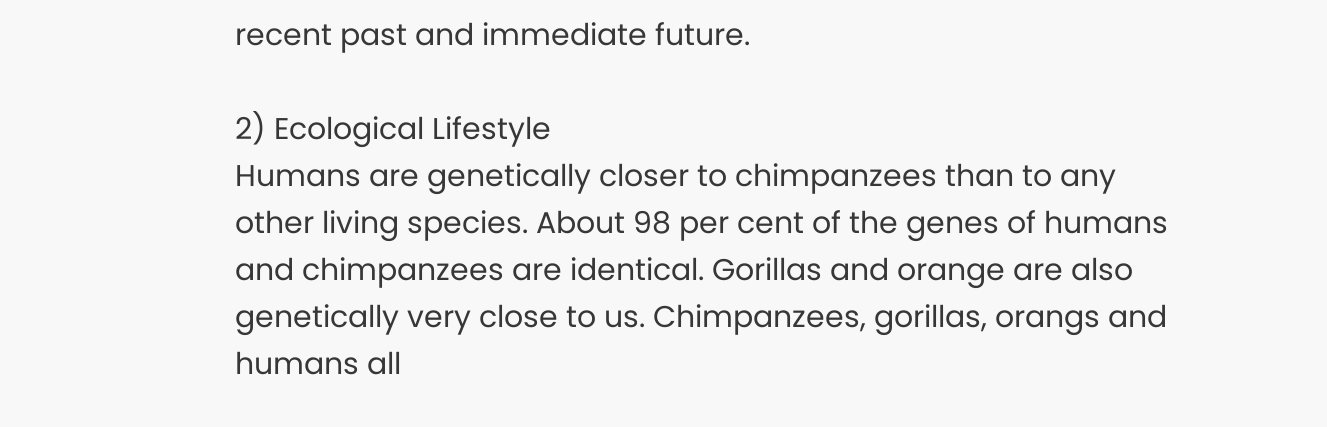recent past and immediate future.

2) Ecological Lifestyle
Humans are genetically closer to chimpanzees than to any other living species. About 98 per cent of the genes of humans and chimpanzees are identical. Gorillas and orange are also genetically very close to us. Chimpanzees, gorillas, orangs and humans all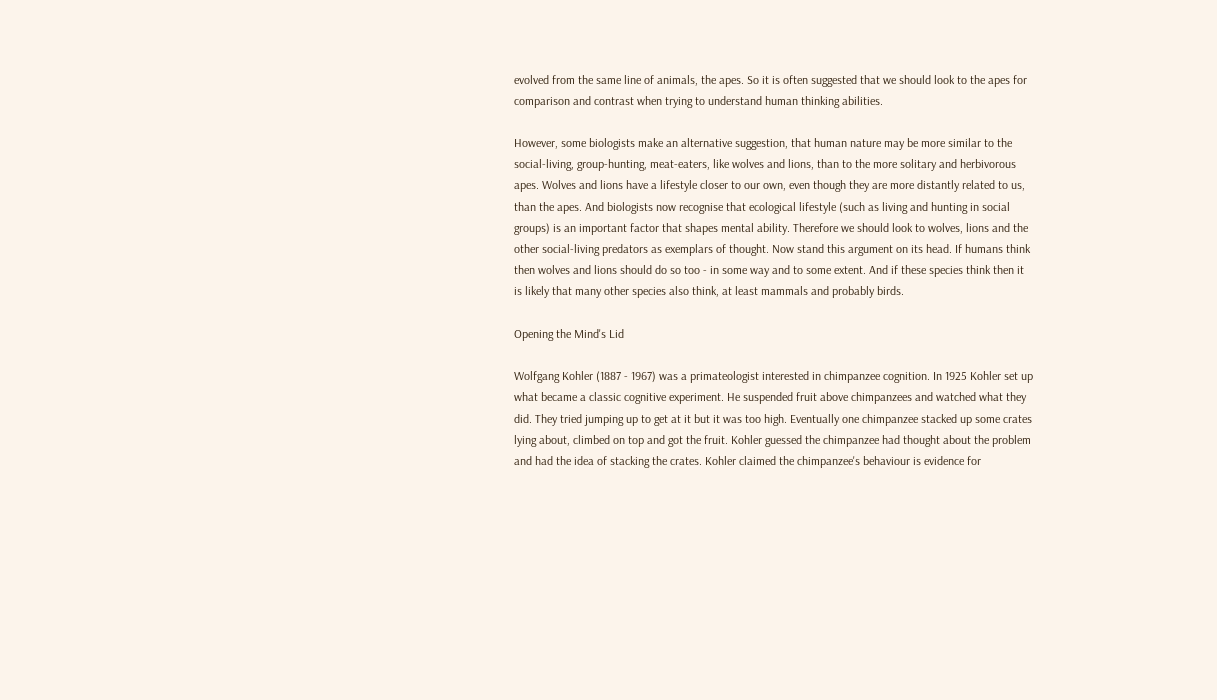evolved from the same line of animals, the apes. So it is often suggested that we should look to the apes for comparison and contrast when trying to understand human thinking abilities.

However, some biologists make an alternative suggestion, that human nature may be more similar to the social-living, group-hunting, meat-eaters, like wolves and lions, than to the more solitary and herbivorous apes. Wolves and lions have a lifestyle closer to our own, even though they are more distantly related to us, than the apes. And biologists now recognise that ecological lifestyle (such as living and hunting in social groups) is an important factor that shapes mental ability. Therefore we should look to wolves, lions and the other social-living predators as exemplars of thought. Now stand this argument on its head. If humans think then wolves and lions should do so too - in some way and to some extent. And if these species think then it is likely that many other species also think, at least mammals and probably birds.

Opening the Mind's Lid

Wolfgang Kohler (1887 - 1967) was a primateologist interested in chimpanzee cognition. In 1925 Kohler set up what became a classic cognitive experiment. He suspended fruit above chimpanzees and watched what they did. They tried jumping up to get at it but it was too high. Eventually one chimpanzee stacked up some crates lying about, climbed on top and got the fruit. Kohler guessed the chimpanzee had thought about the problem and had the idea of stacking the crates. Kohler claimed the chimpanzee's behaviour is evidence for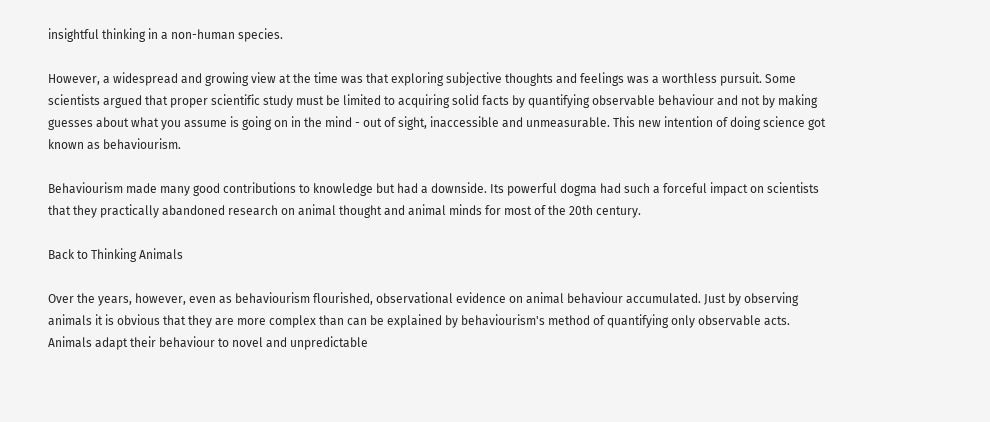insightful thinking in a non-human species.

However, a widespread and growing view at the time was that exploring subjective thoughts and feelings was a worthless pursuit. Some scientists argued that proper scientific study must be limited to acquiring solid facts by quantifying observable behaviour and not by making guesses about what you assume is going on in the mind - out of sight, inaccessible and unmeasurable. This new intention of doing science got known as behaviourism.

Behaviourism made many good contributions to knowledge but had a downside. Its powerful dogma had such a forceful impact on scientists that they practically abandoned research on animal thought and animal minds for most of the 20th century.

Back to Thinking Animals

Over the years, however, even as behaviourism flourished, observational evidence on animal behaviour accumulated. Just by observing animals it is obvious that they are more complex than can be explained by behaviourism's method of quantifying only observable acts. Animals adapt their behaviour to novel and unpredictable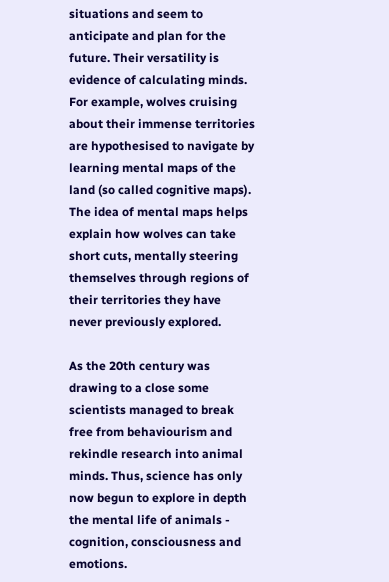situations and seem to anticipate and plan for the future. Their versatility is evidence of calculating minds. For example, wolves cruising about their immense territories are hypothesised to navigate by learning mental maps of the land (so called cognitive maps). The idea of mental maps helps explain how wolves can take short cuts, mentally steering themselves through regions of their territories they have never previously explored.

As the 20th century was drawing to a close some scientists managed to break free from behaviourism and rekindle research into animal minds. Thus, science has only now begun to explore in depth the mental life of animals - cognition, consciousness and emotions.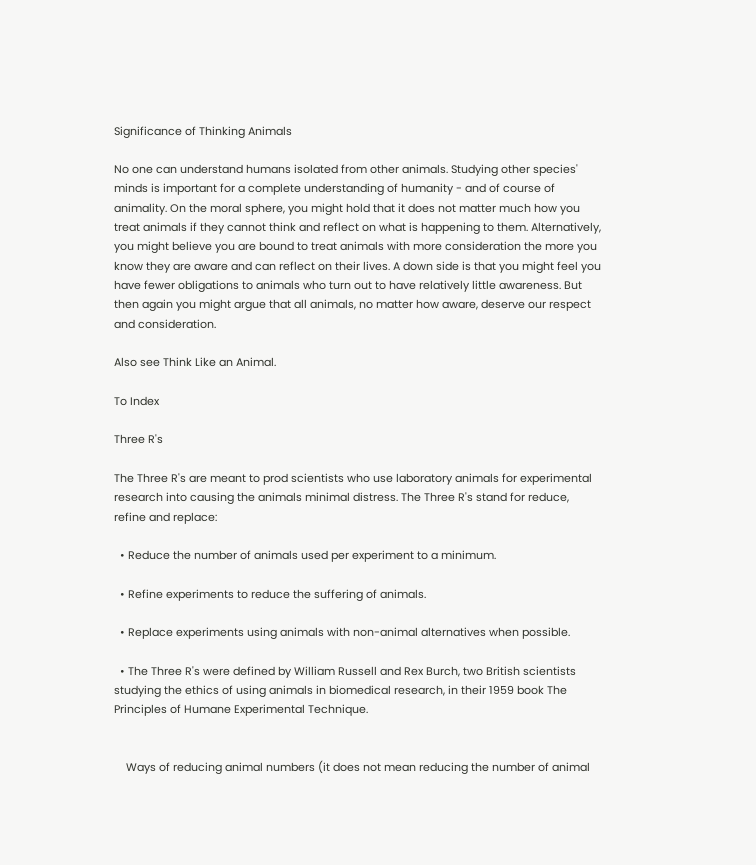Significance of Thinking Animals

No one can understand humans isolated from other animals. Studying other species' minds is important for a complete understanding of humanity - and of course of animality. On the moral sphere, you might hold that it does not matter much how you treat animals if they cannot think and reflect on what is happening to them. Alternatively, you might believe you are bound to treat animals with more consideration the more you know they are aware and can reflect on their lives. A down side is that you might feel you have fewer obligations to animals who turn out to have relatively little awareness. But then again you might argue that all animals, no matter how aware, deserve our respect and consideration.

Also see Think Like an Animal.

To Index

Three R's

The Three R's are meant to prod scientists who use laboratory animals for experimental research into causing the animals minimal distress. The Three R's stand for reduce, refine and replace:

  • Reduce the number of animals used per experiment to a minimum.

  • Refine experiments to reduce the suffering of animals.

  • Replace experiments using animals with non-animal alternatives when possible.

  • The Three R's were defined by William Russell and Rex Burch, two British scientists studying the ethics of using animals in biomedical research, in their 1959 book The Principles of Humane Experimental Technique.


    Ways of reducing animal numbers (it does not mean reducing the number of animal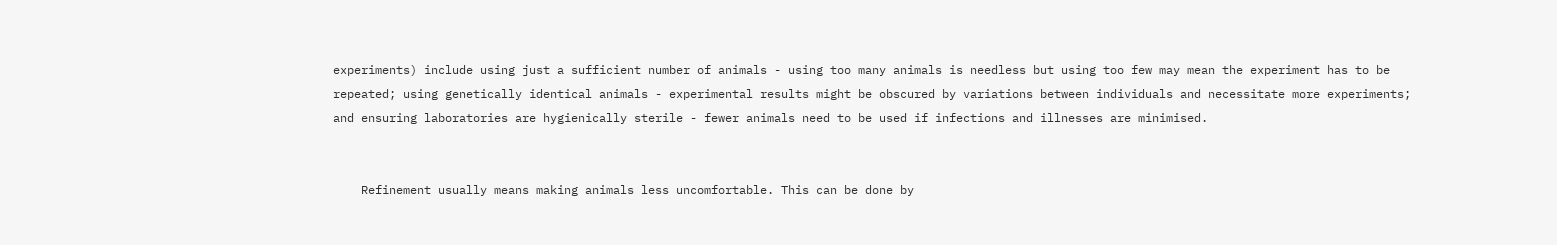experiments) include using just a sufficient number of animals - using too many animals is needless but using too few may mean the experiment has to be repeated; using genetically identical animals - experimental results might be obscured by variations between individuals and necessitate more experiments; and ensuring laboratories are hygienically sterile - fewer animals need to be used if infections and illnesses are minimised.


    Refinement usually means making animals less uncomfortable. This can be done by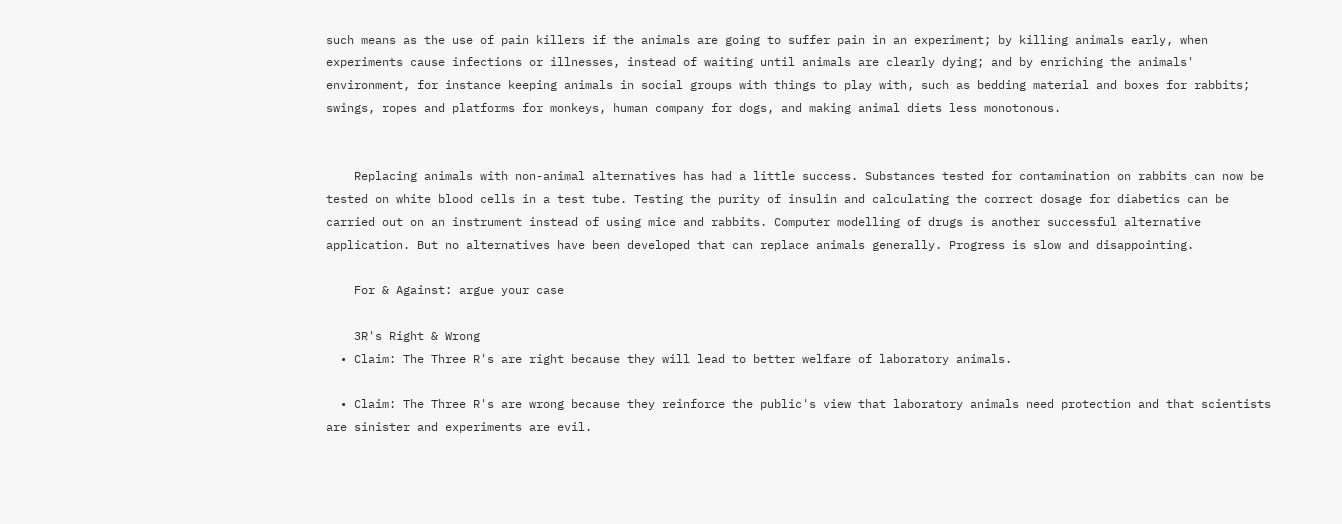such means as the use of pain killers if the animals are going to suffer pain in an experiment; by killing animals early, when experiments cause infections or illnesses, instead of waiting until animals are clearly dying; and by enriching the animals' environment, for instance keeping animals in social groups with things to play with, such as bedding material and boxes for rabbits; swings, ropes and platforms for monkeys, human company for dogs, and making animal diets less monotonous.


    Replacing animals with non-animal alternatives has had a little success. Substances tested for contamination on rabbits can now be tested on white blood cells in a test tube. Testing the purity of insulin and calculating the correct dosage for diabetics can be carried out on an instrument instead of using mice and rabbits. Computer modelling of drugs is another successful alternative application. But no alternatives have been developed that can replace animals generally. Progress is slow and disappointing.

    For & Against: argue your case

    3R's Right & Wrong
  • Claim: The Three R's are right because they will lead to better welfare of laboratory animals.

  • Claim: The Three R's are wrong because they reinforce the public's view that laboratory animals need protection and that scientists are sinister and experiments are evil.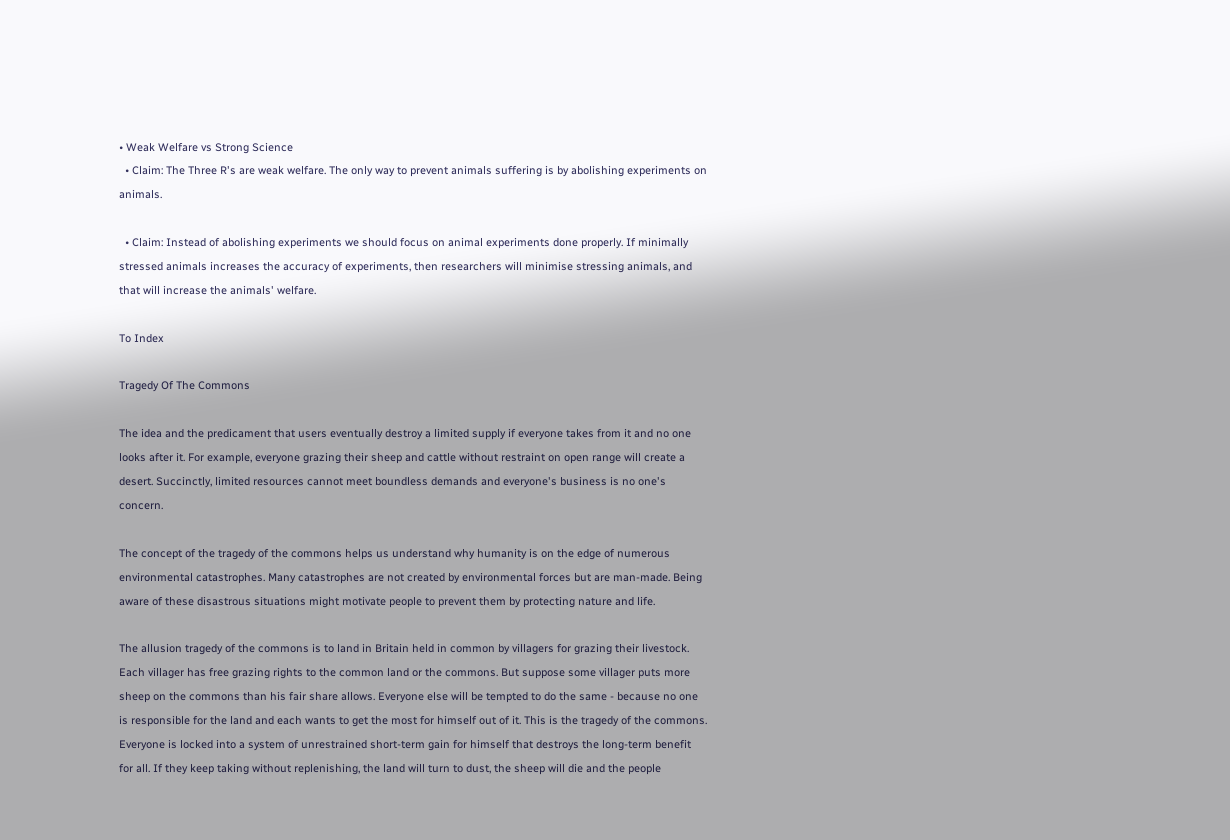• Weak Welfare vs Strong Science
  • Claim: The Three R's are weak welfare. The only way to prevent animals suffering is by abolishing experiments on animals.

  • Claim: Instead of abolishing experiments we should focus on animal experiments done properly. If minimally stressed animals increases the accuracy of experiments, then researchers will minimise stressing animals, and that will increase the animals' welfare.

To Index

Tragedy Of The Commons

The idea and the predicament that users eventually destroy a limited supply if everyone takes from it and no one looks after it. For example, everyone grazing their sheep and cattle without restraint on open range will create a desert. Succinctly, limited resources cannot meet boundless demands and everyone's business is no one's concern.

The concept of the tragedy of the commons helps us understand why humanity is on the edge of numerous environmental catastrophes. Many catastrophes are not created by environmental forces but are man-made. Being aware of these disastrous situations might motivate people to prevent them by protecting nature and life.

The allusion tragedy of the commons is to land in Britain held in common by villagers for grazing their livestock. Each villager has free grazing rights to the common land or the commons. But suppose some villager puts more sheep on the commons than his fair share allows. Everyone else will be tempted to do the same - because no one is responsible for the land and each wants to get the most for himself out of it. This is the tragedy of the commons. Everyone is locked into a system of unrestrained short-term gain for himself that destroys the long-term benefit for all. If they keep taking without replenishing, the land will turn to dust, the sheep will die and the people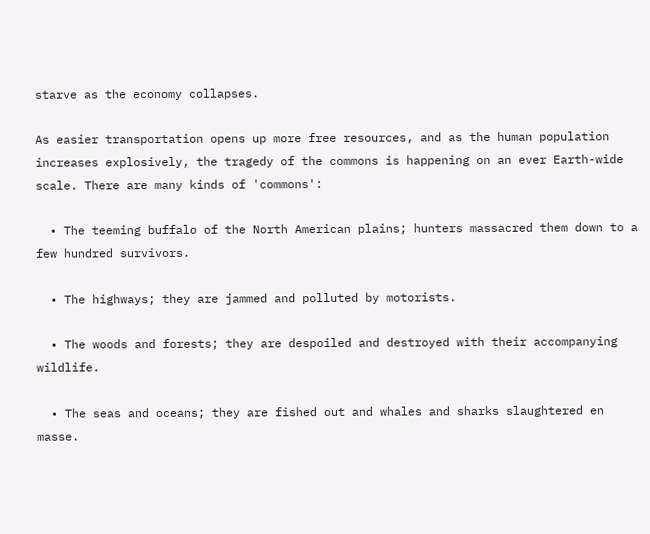starve as the economy collapses.

As easier transportation opens up more free resources, and as the human population increases explosively, the tragedy of the commons is happening on an ever Earth-wide scale. There are many kinds of 'commons':

  • The teeming buffalo of the North American plains; hunters massacred them down to a few hundred survivors.

  • The highways; they are jammed and polluted by motorists.

  • The woods and forests; they are despoiled and destroyed with their accompanying wildlife.

  • The seas and oceans; they are fished out and whales and sharks slaughtered en masse.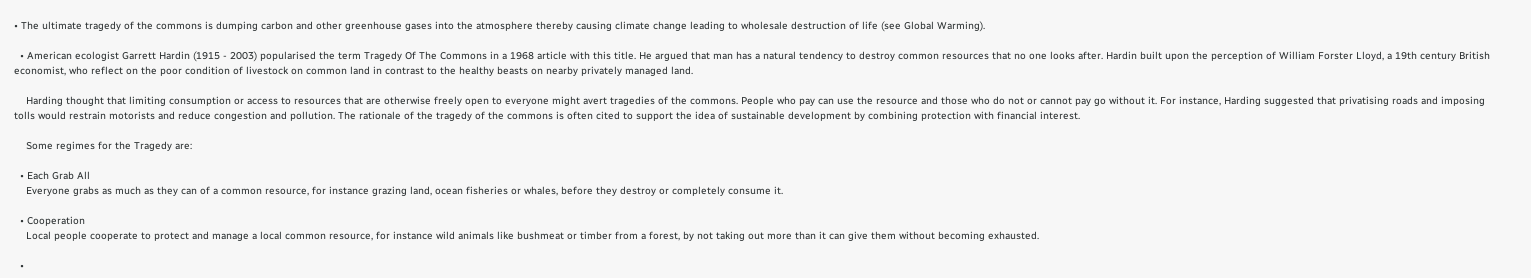• The ultimate tragedy of the commons is dumping carbon and other greenhouse gases into the atmosphere thereby causing climate change leading to wholesale destruction of life (see Global Warming).

  • American ecologist Garrett Hardin (1915 - 2003) popularised the term Tragedy Of The Commons in a 1968 article with this title. He argued that man has a natural tendency to destroy common resources that no one looks after. Hardin built upon the perception of William Forster Lloyd, a 19th century British economist, who reflect on the poor condition of livestock on common land in contrast to the healthy beasts on nearby privately managed land.

    Harding thought that limiting consumption or access to resources that are otherwise freely open to everyone might avert tragedies of the commons. People who pay can use the resource and those who do not or cannot pay go without it. For instance, Harding suggested that privatising roads and imposing tolls would restrain motorists and reduce congestion and pollution. The rationale of the tragedy of the commons is often cited to support the idea of sustainable development by combining protection with financial interest.

    Some regimes for the Tragedy are:

  • Each Grab All
    Everyone grabs as much as they can of a common resource, for instance grazing land, ocean fisheries or whales, before they destroy or completely consume it.

  • Cooperation
    Local people cooperate to protect and manage a local common resource, for instance wild animals like bushmeat or timber from a forest, by not taking out more than it can give them without becoming exhausted.

  •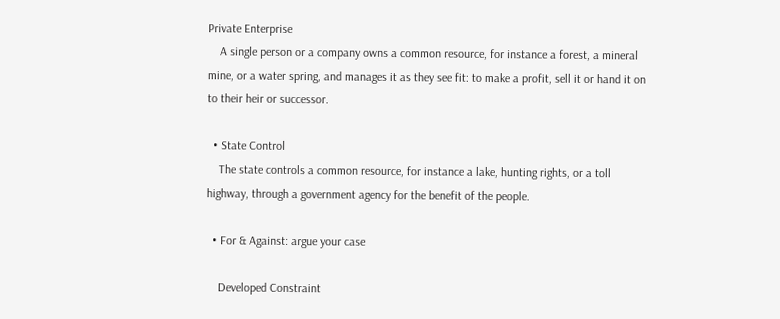Private Enterprise
    A single person or a company owns a common resource, for instance a forest, a mineral mine, or a water spring, and manages it as they see fit: to make a profit, sell it or hand it on to their heir or successor.

  • State Control
    The state controls a common resource, for instance a lake, hunting rights, or a toll highway, through a government agency for the benefit of the people.

  • For & Against: argue your case

    Developed Constraint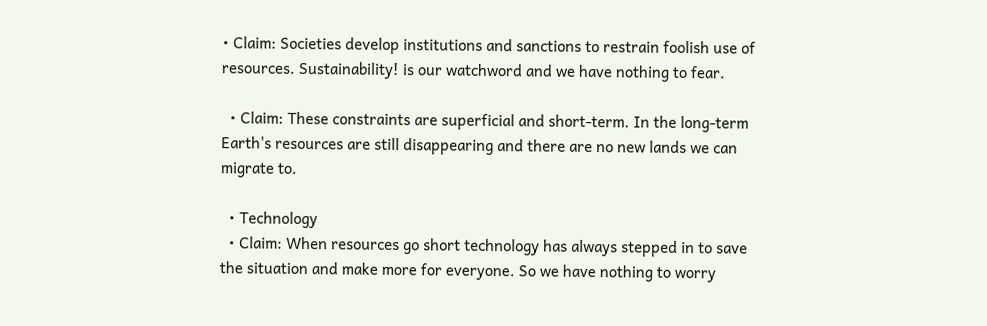• Claim: Societies develop institutions and sanctions to restrain foolish use of resources. Sustainability! is our watchword and we have nothing to fear.

  • Claim: These constraints are superficial and short-term. In the long-term Earth's resources are still disappearing and there are no new lands we can migrate to.

  • Technology
  • Claim: When resources go short technology has always stepped in to save the situation and make more for everyone. So we have nothing to worry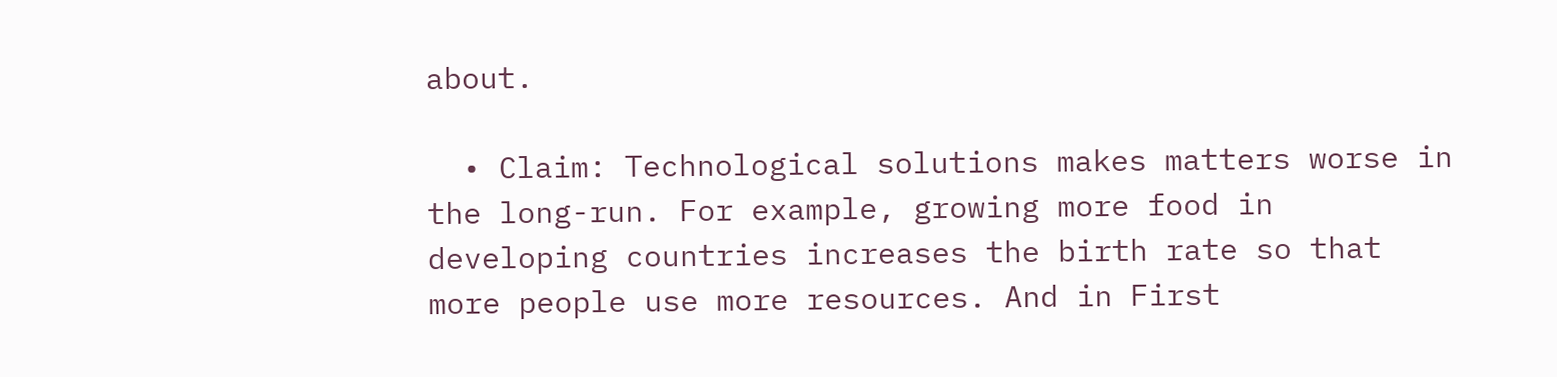about.

  • Claim: Technological solutions makes matters worse in the long-run. For example, growing more food in developing countries increases the birth rate so that more people use more resources. And in First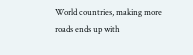World countries, making more roads ends up with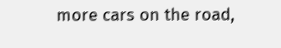more cars on the road,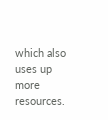which also uses up more resources.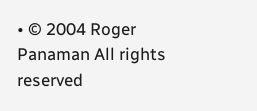• © 2004 Roger Panaman All rights reserved